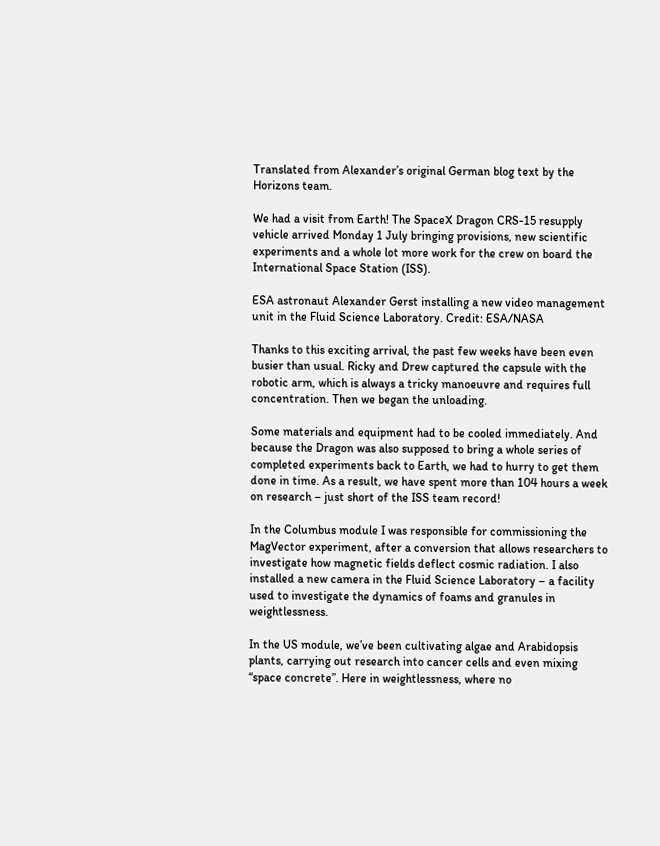Translated from Alexander’s original German blog text by the Horizons team.

We had a visit from Earth! The SpaceX Dragon CRS-15 resupply vehicle arrived Monday 1 July bringing provisions, new scientific experiments and a whole lot more work for the crew on board the International Space Station (ISS).

ESA astronaut Alexander Gerst installing a new video management unit in the Fluid Science Laboratory. Credit: ESA/NASA

Thanks to this exciting arrival, the past few weeks have been even busier than usual. Ricky and Drew captured the capsule with the robotic arm, which is always a tricky manoeuvre and requires full concentration. Then we began the unloading.

Some materials and equipment had to be cooled immediately. And because the Dragon was also supposed to bring a whole series of completed experiments back to Earth, we had to hurry to get them done in time. As a result, we have spent more than 104 hours a week on research – just short of the ISS team record!

In the Columbus module I was responsible for commissioning the MagVector experiment, after a conversion that allows researchers to investigate how magnetic fields deflect cosmic radiation. I also installed a new camera in the Fluid Science Laboratory – a facility used to investigate the dynamics of foams and granules in weightlessness.

In the US module, we’ve been cultivating algae and Arabidopsis plants, carrying out research into cancer cells and even mixing “space concrete”. Here in weightlessness, where no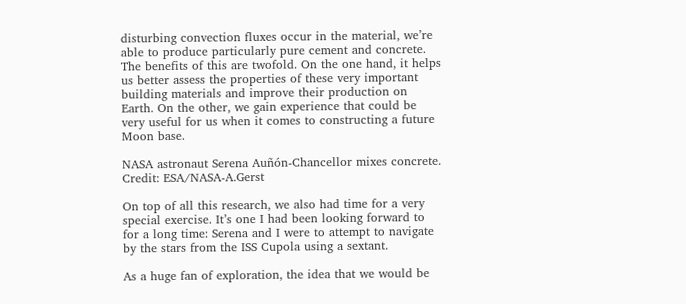disturbing convection fluxes occur in the material, we’re able to produce particularly pure cement and concrete. The benefits of this are twofold. On the one hand, it helps us better assess the properties of these very important building materials and improve their production on Earth. On the other, we gain experience that could be very useful for us when it comes to constructing a future Moon base.

NASA astronaut Serena Auñón-Chancellor mixes concrete. Credit: ESA/NASA-A.Gerst

On top of all this research, we also had time for a very special exercise. It’s one I had been looking forward to for a long time: Serena and I were to attempt to navigate by the stars from the ISS Cupola using a sextant.

As a huge fan of exploration, the idea that we would be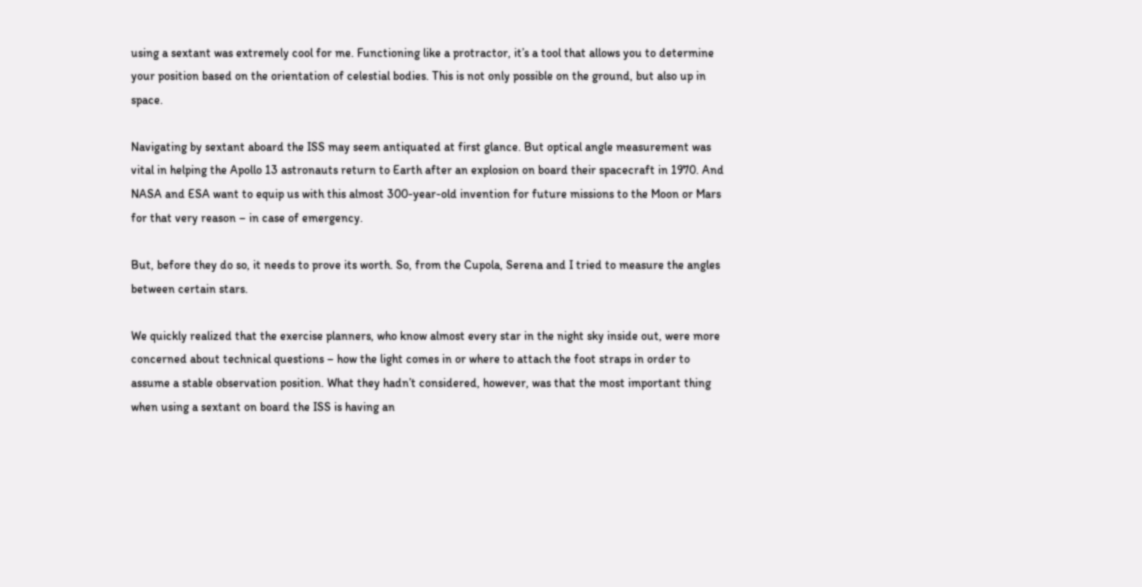using a sextant was extremely cool for me. Functioning like a protractor, it’s a tool that allows you to determine your position based on the orientation of celestial bodies. This is not only possible on the ground, but also up in space.

Navigating by sextant aboard the ISS may seem antiquated at first glance. But optical angle measurement was vital in helping the Apollo 13 astronauts return to Earth after an explosion on board their spacecraft in 1970. And NASA and ESA want to equip us with this almost 300-year-old invention for future missions to the Moon or Mars for that very reason – in case of emergency.

But, before they do so, it needs to prove its worth. So, from the Cupola, Serena and I tried to measure the angles between certain stars.

We quickly realized that the exercise planners, who know almost every star in the night sky inside out, were more concerned about technical questions – how the light comes in or where to attach the foot straps in order to assume a stable observation position. What they hadn’t considered, however, was that the most important thing when using a sextant on board the ISS is having an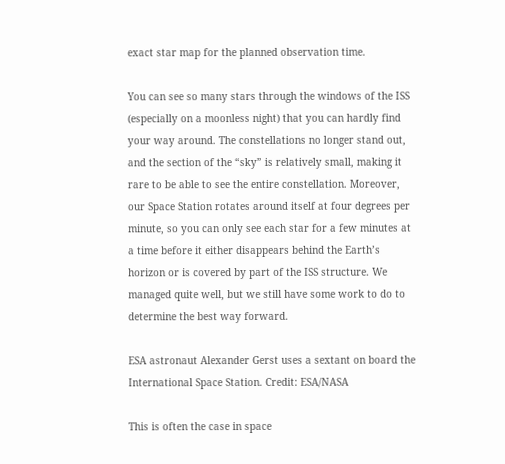exact star map for the planned observation time.

You can see so many stars through the windows of the ISS (especially on a moonless night) that you can hardly find your way around. The constellations no longer stand out, and the section of the “sky” is relatively small, making it rare to be able to see the entire constellation. Moreover, our Space Station rotates around itself at four degrees per minute, so you can only see each star for a few minutes at a time before it either disappears behind the Earth’s horizon or is covered by part of the ISS structure. We managed quite well, but we still have some work to do to determine the best way forward.

ESA astronaut Alexander Gerst uses a sextant on board the International Space Station. Credit: ESA/NASA

This is often the case in space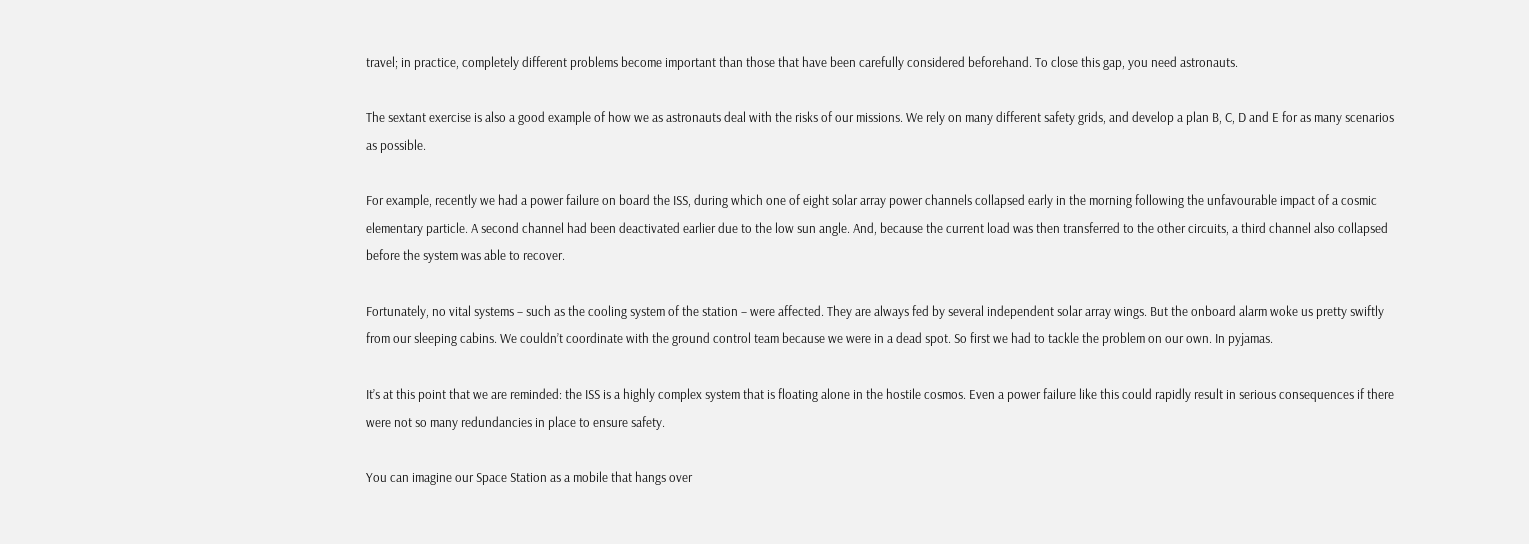travel; in practice, completely different problems become important than those that have been carefully considered beforehand. To close this gap, you need astronauts.

The sextant exercise is also a good example of how we as astronauts deal with the risks of our missions. We rely on many different safety grids, and develop a plan B, C, D and E for as many scenarios as possible.

For example, recently we had a power failure on board the ISS, during which one of eight solar array power channels collapsed early in the morning following the unfavourable impact of a cosmic elementary particle. A second channel had been deactivated earlier due to the low sun angle. And, because the current load was then transferred to the other circuits, a third channel also collapsed before the system was able to recover.

Fortunately, no vital systems – such as the cooling system of the station – were affected. They are always fed by several independent solar array wings. But the onboard alarm woke us pretty swiftly from our sleeping cabins. We couldn’t coordinate with the ground control team because we were in a dead spot. So first we had to tackle the problem on our own. In pyjamas.

It’s at this point that we are reminded: the ISS is a highly complex system that is floating alone in the hostile cosmos. Even a power failure like this could rapidly result in serious consequences if there were not so many redundancies in place to ensure safety.

You can imagine our Space Station as a mobile that hangs over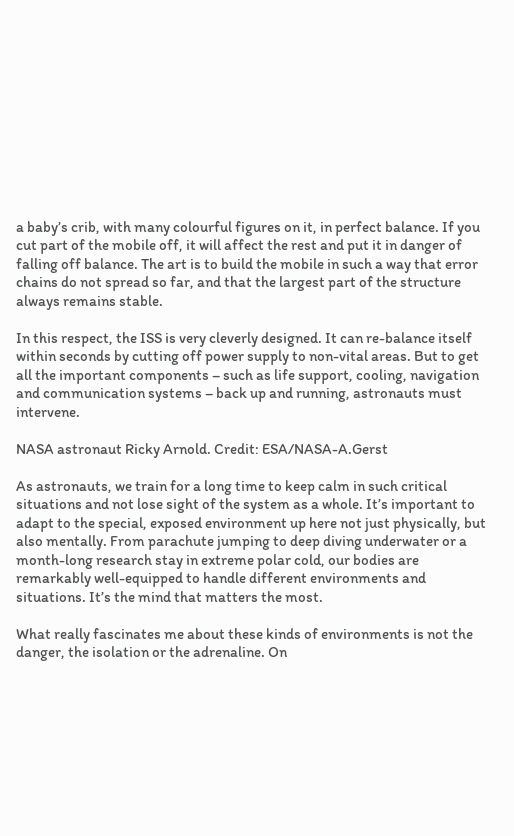a baby’s crib, with many colourful figures on it, in perfect balance. If you cut part of the mobile off, it will affect the rest and put it in danger of falling off balance. The art is to build the mobile in such a way that error chains do not spread so far, and that the largest part of the structure always remains stable.

In this respect, the ISS is very cleverly designed. It can re-balance itself within seconds by cutting off power supply to non-vital areas. But to get all the important components – such as life support, cooling, navigation and communication systems – back up and running, astronauts must intervene.

NASA astronaut Ricky Arnold. Credit: ESA/NASA-A.Gerst

As astronauts, we train for a long time to keep calm in such critical situations and not lose sight of the system as a whole. It’s important to adapt to the special, exposed environment up here not just physically, but also mentally. From parachute jumping to deep diving underwater or a month-long research stay in extreme polar cold, our bodies are remarkably well-equipped to handle different environments and situations. It’s the mind that matters the most.

What really fascinates me about these kinds of environments is not the danger, the isolation or the adrenaline. On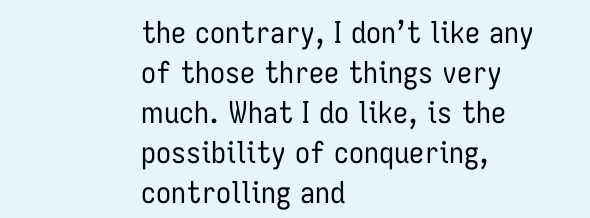the contrary, I don’t like any of those three things very much. What I do like, is the possibility of conquering, controlling and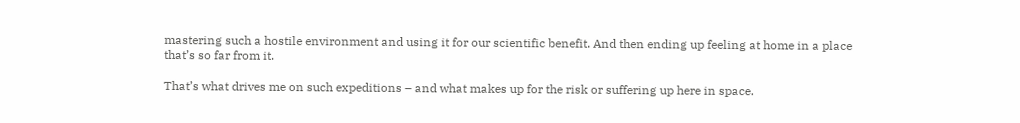mastering such a hostile environment and using it for our scientific benefit. And then ending up feeling at home in a place that’s so far from it.

That’s what drives me on such expeditions – and what makes up for the risk or suffering up here in space.